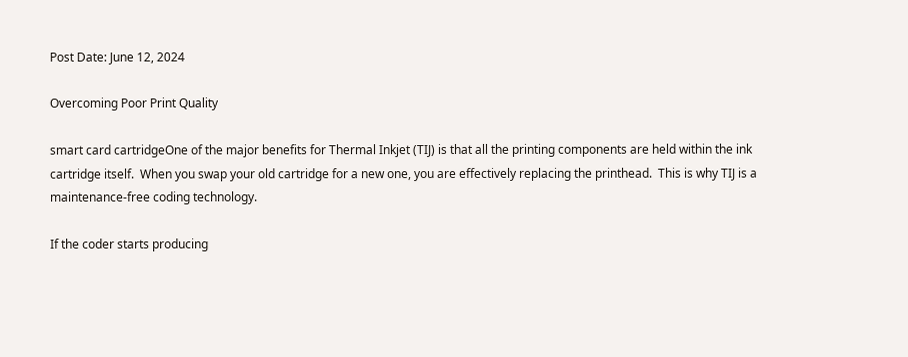Post Date: June 12, 2024

Overcoming Poor Print Quality

smart card cartridgeOne of the major benefits for Thermal Inkjet (TIJ) is that all the printing components are held within the ink cartridge itself.  When you swap your old cartridge for a new one, you are effectively replacing the printhead.  This is why TIJ is a maintenance-free coding technology.

If the coder starts producing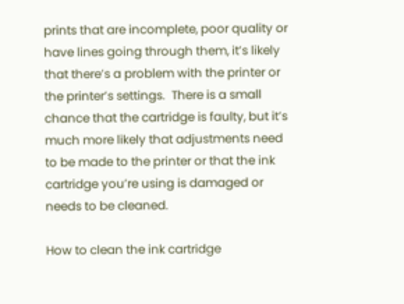prints that are incomplete, poor quality or have lines going through them, it’s likely that there’s a problem with the printer or the printer’s settings.  There is a small chance that the cartridge is faulty, but it’s much more likely that adjustments need to be made to the printer or that the ink cartridge you’re using is damaged or needs to be cleaned.

How to clean the ink cartridge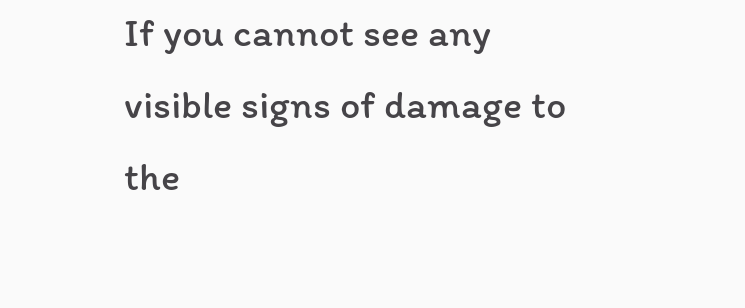If you cannot see any visible signs of damage to the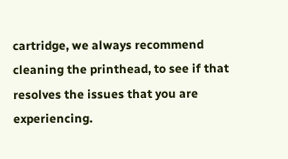cartridge, we always recommend cleaning the printhead, to see if that resolves the issues that you are experiencing.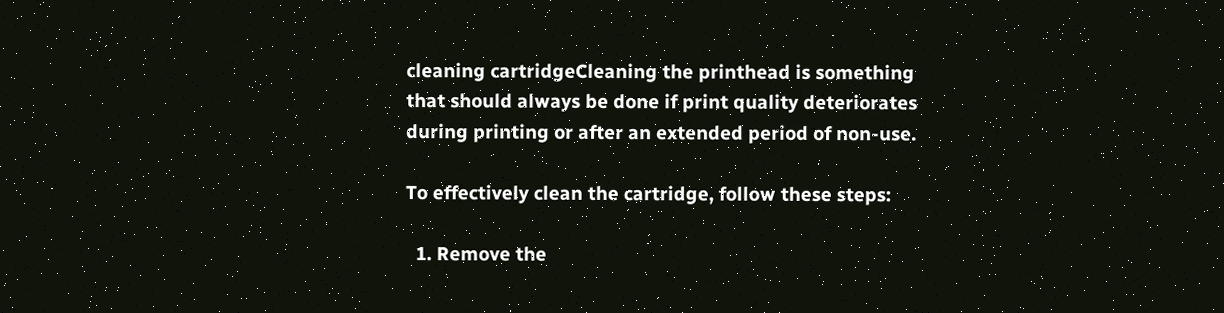cleaning cartridgeCleaning the printhead is something that should always be done if print quality deteriorates during printing or after an extended period of non-use.

To effectively clean the cartridge, follow these steps:

  1. Remove the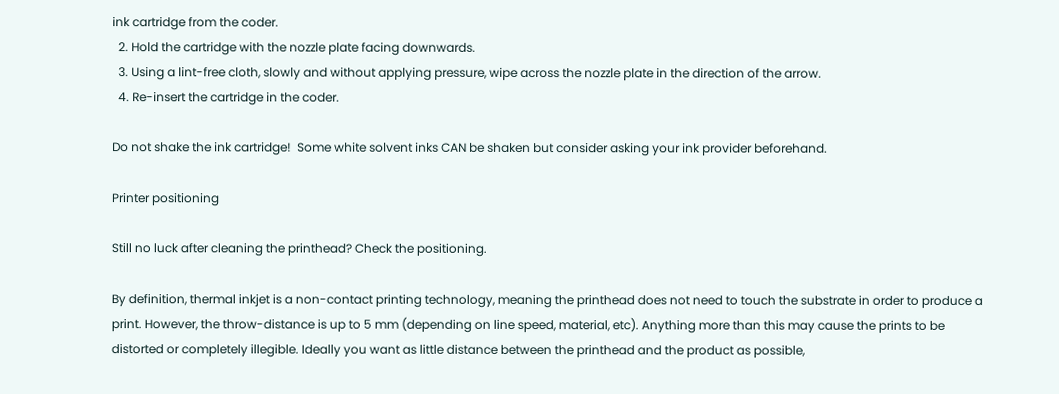ink cartridge from the coder.
  2. Hold the cartridge with the nozzle plate facing downwards.
  3. Using a lint-free cloth, slowly and without applying pressure, wipe across the nozzle plate in the direction of the arrow.
  4. Re-insert the cartridge in the coder.

Do not shake the ink cartridge!  Some white solvent inks CAN be shaken but consider asking your ink provider beforehand.

Printer positioning

Still no luck after cleaning the printhead? Check the positioning.

By definition, thermal inkjet is a non-contact printing technology, meaning the printhead does not need to touch the substrate in order to produce a print. However, the throw-distance is up to 5 mm (depending on line speed, material, etc). Anything more than this may cause the prints to be distorted or completely illegible. Ideally you want as little distance between the printhead and the product as possible,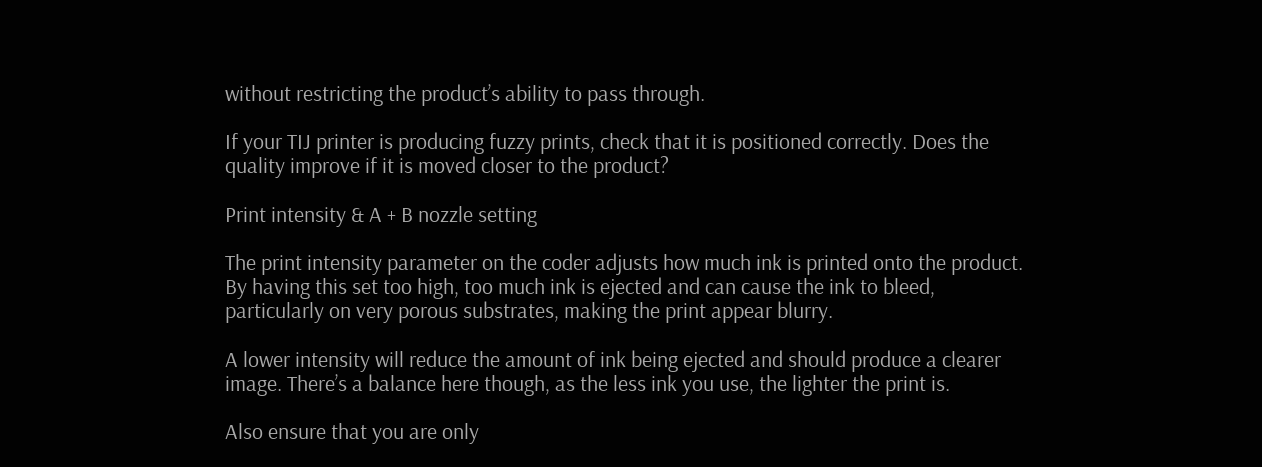without restricting the product’s ability to pass through.

If your TIJ printer is producing fuzzy prints, check that it is positioned correctly. Does the quality improve if it is moved closer to the product?

Print intensity & A + B nozzle setting

The print intensity parameter on the coder adjusts how much ink is printed onto the product.  By having this set too high, too much ink is ejected and can cause the ink to bleed, particularly on very porous substrates, making the print appear blurry.

A lower intensity will reduce the amount of ink being ejected and should produce a clearer image. There’s a balance here though, as the less ink you use, the lighter the print is.

Also ensure that you are only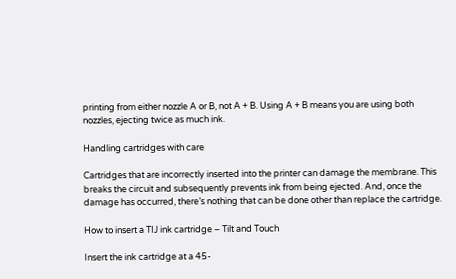printing from either nozzle A or B, not A + B. Using A + B means you are using both nozzles, ejecting twice as much ink.

Handling cartridges with care

Cartridges that are incorrectly inserted into the printer can damage the membrane. This breaks the circuit and subsequently prevents ink from being ejected. And, once the damage has occurred, there’s nothing that can be done other than replace the cartridge.

How to insert a TIJ ink cartridge – Tilt and Touch

Insert the ink cartridge at a 45-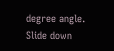degree angle. Slide down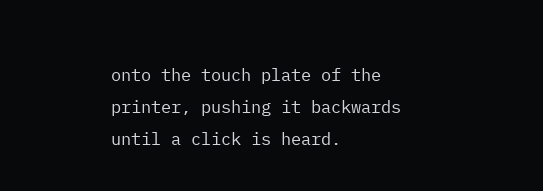onto the touch plate of the printer, pushing it backwards until a click is heard.